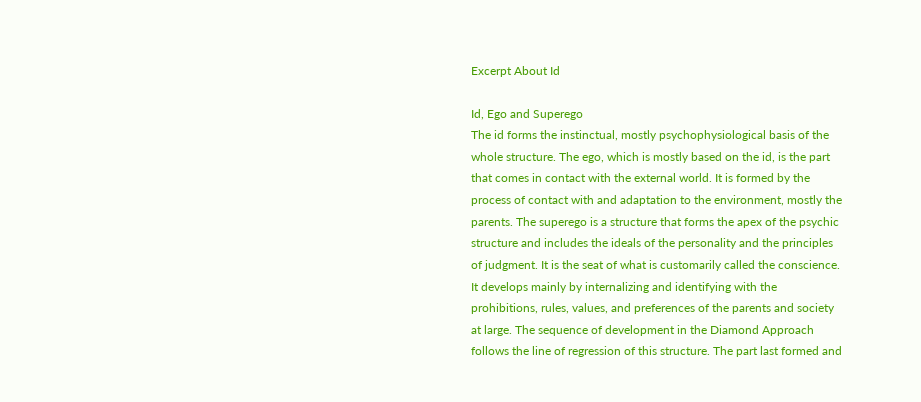Excerpt About Id

Id, Ego and Superego
The id forms the instinctual, mostly psychophysiological basis of the whole structure. The ego, which is mostly based on the id, is the part that comes in contact with the external world. It is formed by the process of contact with and adaptation to the environment, mostly the parents. The superego is a structure that forms the apex of the psychic structure and includes the ideals of the personality and the principles of judgment. It is the seat of what is customarily called the conscience. It develops mainly by internalizing and identifying with the prohibitions, rules, values, and preferences of the parents and society at large. The sequence of development in the Diamond Approach follows the line of regression of this structure. The part last formed and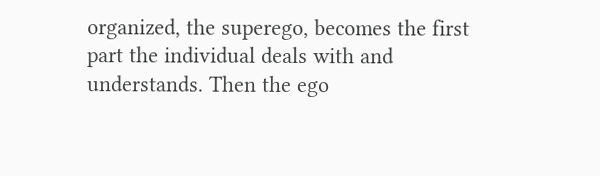organized, the superego, becomes the first part the individual deals with and understands. Then the ego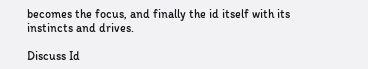becomes the focus, and finally the id itself with its instincts and drives.

Discuss Id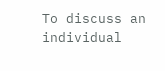To discuss an individual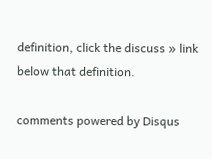definition, click the discuss » link below that definition.

comments powered by Disqus